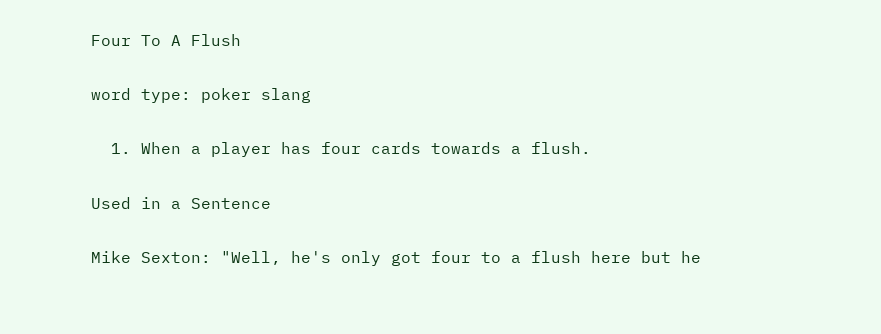Four To A Flush

word type: poker slang

  1. When a player has four cards towards a flush.

Used in a Sentence

Mike Sexton: "Well, he's only got four to a flush here but he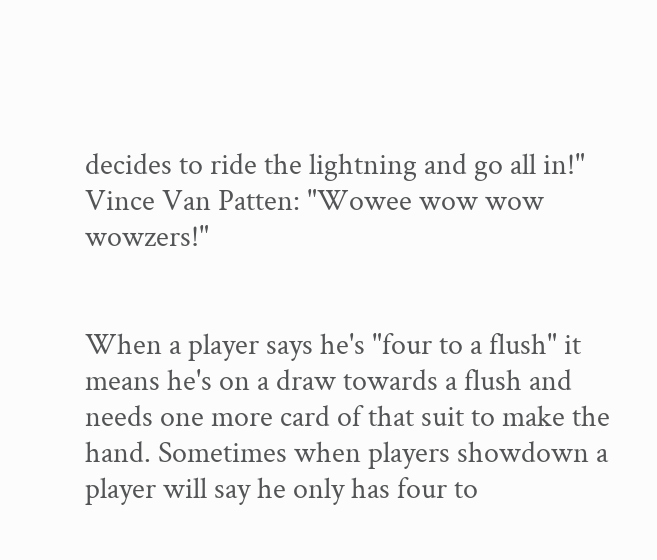decides to ride the lightning and go all in!"
Vince Van Patten: "Wowee wow wow wowzers!"


When a player says he's "four to a flush" it means he's on a draw towards a flush and needs one more card of that suit to make the hand. Sometimes when players showdown a player will say he only has four to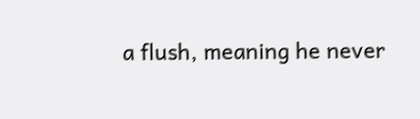a flush, meaning he never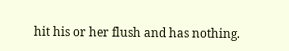hit his or her flush and has nothing.